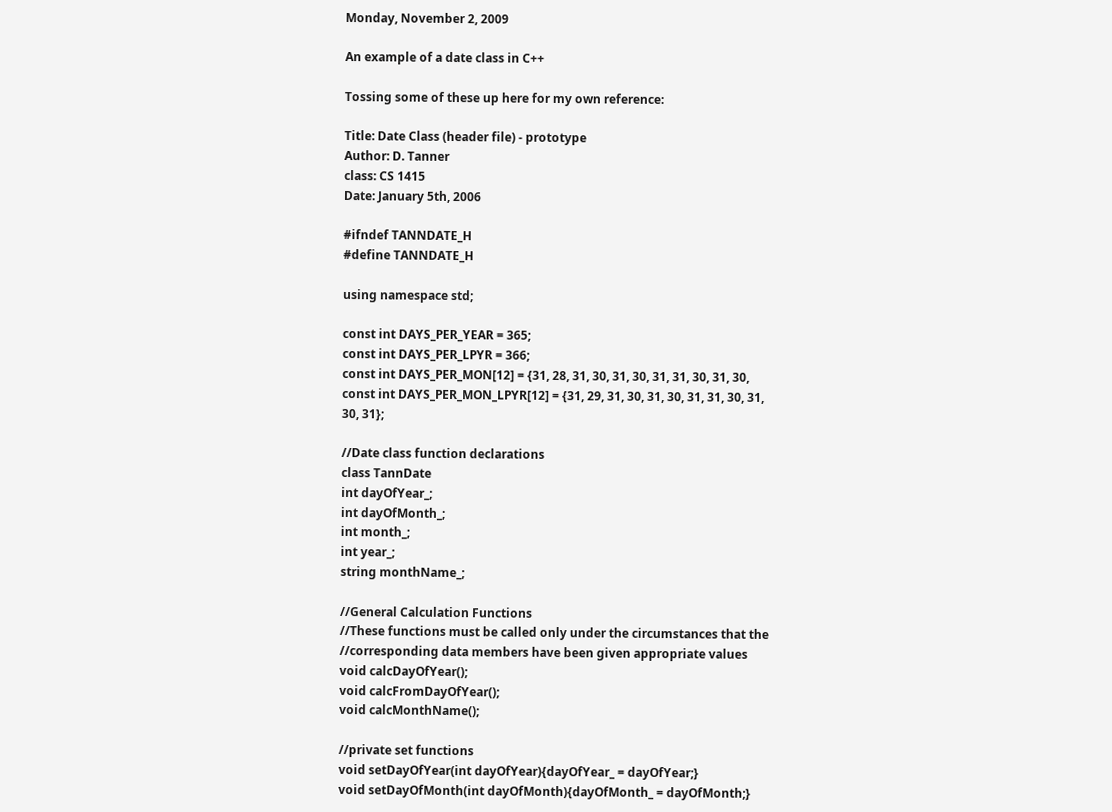Monday, November 2, 2009

An example of a date class in C++

Tossing some of these up here for my own reference:

Title: Date Class (header file) - prototype
Author: D. Tanner
class: CS 1415
Date: January 5th, 2006

#ifndef TANNDATE_H
#define TANNDATE_H

using namespace std;

const int DAYS_PER_YEAR = 365;
const int DAYS_PER_LPYR = 366;
const int DAYS_PER_MON[12] = {31, 28, 31, 30, 31, 30, 31, 31, 30, 31, 30,
const int DAYS_PER_MON_LPYR[12] = {31, 29, 31, 30, 31, 30, 31, 31, 30, 31,
30, 31};

//Date class function declarations
class TannDate
int dayOfYear_;
int dayOfMonth_;
int month_;
int year_;
string monthName_;

//General Calculation Functions
//These functions must be called only under the circumstances that the
//corresponding data members have been given appropriate values
void calcDayOfYear();
void calcFromDayOfYear();
void calcMonthName();

//private set functions
void setDayOfYear(int dayOfYear){dayOfYear_ = dayOfYear;}
void setDayOfMonth(int dayOfMonth){dayOfMonth_ = dayOfMonth;}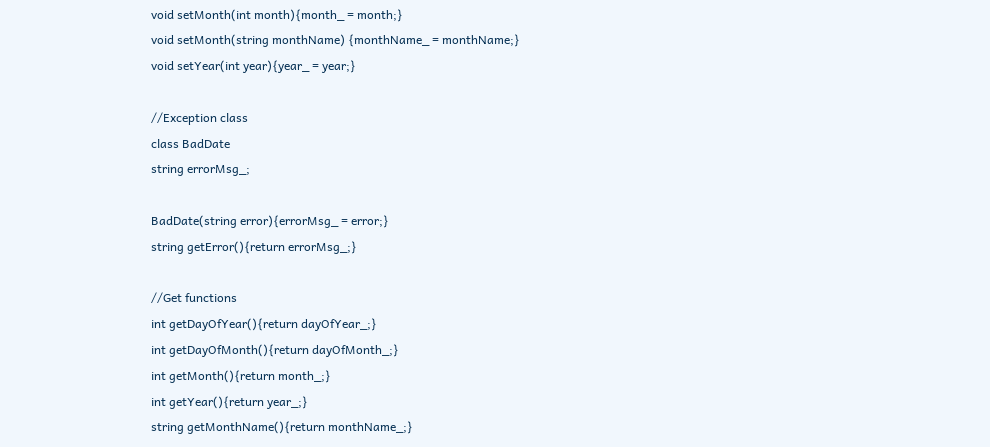void setMonth(int month){month_ = month;}
void setMonth(string monthName) {monthName_ = monthName;}
void setYear(int year){year_ = year;}

//Exception class
class BadDate
string errorMsg_;

BadDate(string error){errorMsg_ = error;}
string getError(){return errorMsg_;}

//Get functions
int getDayOfYear(){return dayOfYear_;}
int getDayOfMonth(){return dayOfMonth_;}
int getMonth(){return month_;}
int getYear(){return year_;}
string getMonthName(){return monthName_;}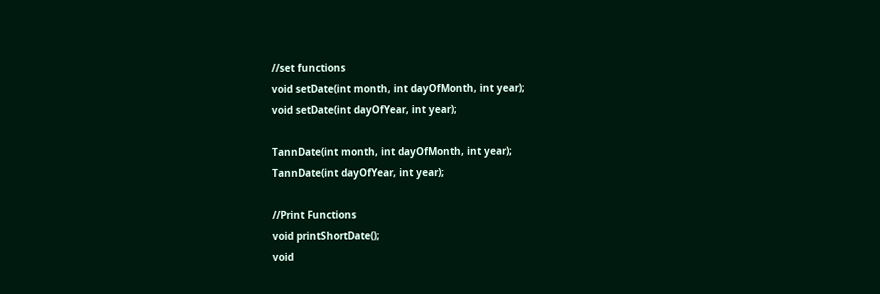//set functions
void setDate(int month, int dayOfMonth, int year);
void setDate(int dayOfYear, int year);

TannDate(int month, int dayOfMonth, int year);
TannDate(int dayOfYear, int year);

//Print Functions
void printShortDate();
void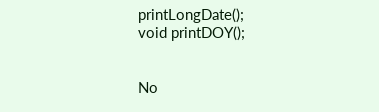printLongDate();
void printDOY();


No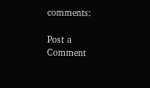comments:

Post a Comment